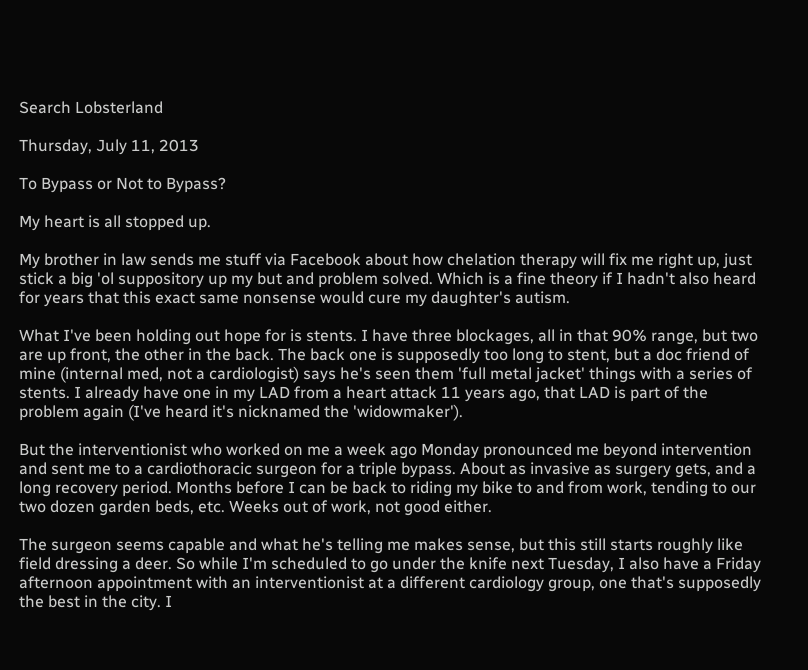Search Lobsterland

Thursday, July 11, 2013

To Bypass or Not to Bypass?

My heart is all stopped up.

My brother in law sends me stuff via Facebook about how chelation therapy will fix me right up, just stick a big 'ol suppository up my but and problem solved. Which is a fine theory if I hadn't also heard for years that this exact same nonsense would cure my daughter's autism.

What I've been holding out hope for is stents. I have three blockages, all in that 90% range, but two are up front, the other in the back. The back one is supposedly too long to stent, but a doc friend of mine (internal med, not a cardiologist) says he's seen them 'full metal jacket' things with a series of stents. I already have one in my LAD from a heart attack 11 years ago, that LAD is part of the problem again (I've heard it's nicknamed the 'widowmaker').

But the interventionist who worked on me a week ago Monday pronounced me beyond intervention and sent me to a cardiothoracic surgeon for a triple bypass. About as invasive as surgery gets, and a long recovery period. Months before I can be back to riding my bike to and from work, tending to our two dozen garden beds, etc. Weeks out of work, not good either.

The surgeon seems capable and what he's telling me makes sense, but this still starts roughly like field dressing a deer. So while I'm scheduled to go under the knife next Tuesday, I also have a Friday afternoon appointment with an interventionist at a different cardiology group, one that's supposedly the best in the city. I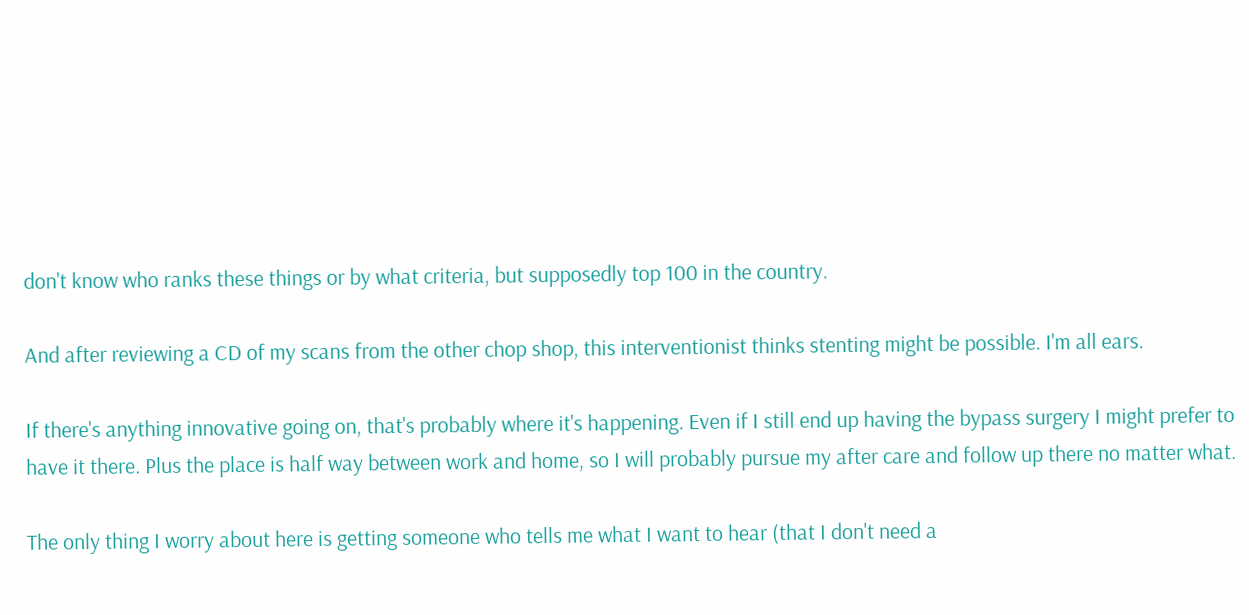don't know who ranks these things or by what criteria, but supposedly top 100 in the country.

And after reviewing a CD of my scans from the other chop shop, this interventionist thinks stenting might be possible. I'm all ears.

If there's anything innovative going on, that's probably where it's happening. Even if I still end up having the bypass surgery I might prefer to have it there. Plus the place is half way between work and home, so I will probably pursue my after care and follow up there no matter what.

The only thing I worry about here is getting someone who tells me what I want to hear (that I don't need a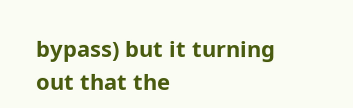bypass) but it turning out that the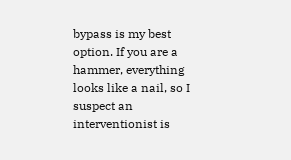bypass is my best option. If you are a hammer, everything looks like a nail, so I suspect an interventionist is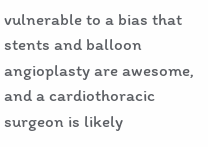vulnerable to a bias that stents and balloon angioplasty are awesome, and a cardiothoracic surgeon is likely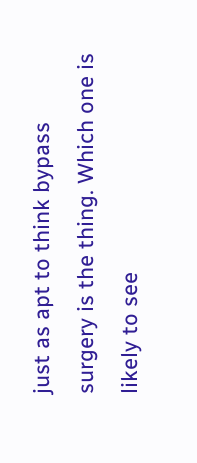just as apt to think bypass surgery is the thing. Which one is likely to see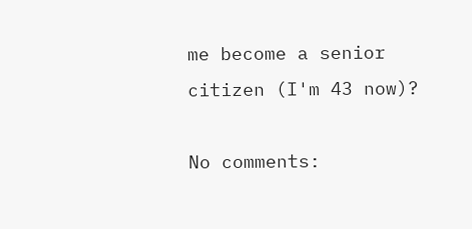me become a senior citizen (I'm 43 now)?

No comments: